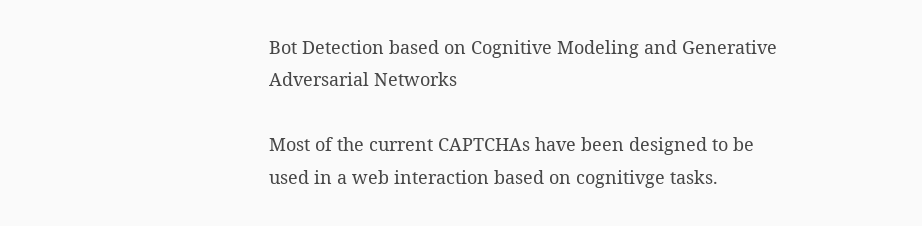Bot Detection based on Cognitive Modeling and Generative Adversarial Networks

Most of the current CAPTCHAs have been designed to be used in a web interaction based on cognitivge tasks.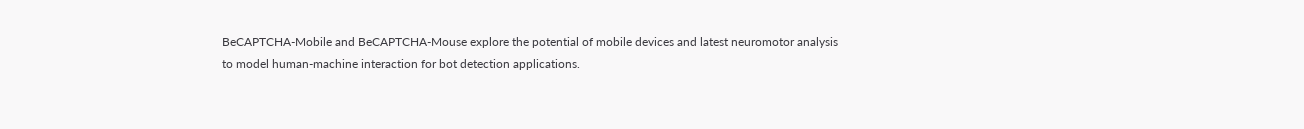BeCAPTCHA-Mobile and BeCAPTCHA-Mouse explore the potential of mobile devices and latest neuromotor analysis to model human-machine interaction for bot detection applications.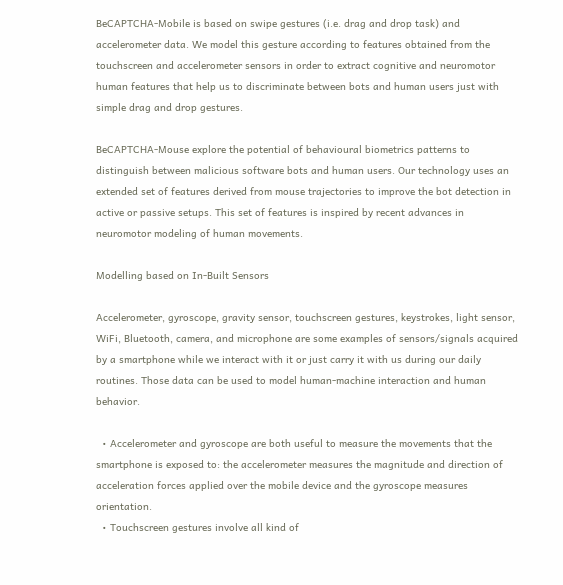BeCAPTCHA-Mobile is based on swipe gestures (i.e. drag and drop task) and accelerometer data. We model this gesture according to features obtained from the touchscreen and accelerometer sensors in order to extract cognitive and neuromotor human features that help us to discriminate between bots and human users just with simple drag and drop gestures.

BeCAPTCHA-Mouse explore the potential of behavioural biometrics patterns to distinguish between malicious software bots and human users. Our technology uses an extended set of features derived from mouse trajectories to improve the bot detection in active or passive setups. This set of features is inspired by recent advances in neuromotor modeling of human movements.

Modelling based on In-Built Sensors

Accelerometer, gyroscope, gravity sensor, touchscreen gestures, keystrokes, light sensor, WiFi, Bluetooth, camera, and microphone are some examples of sensors/signals acquired by a smartphone while we interact with it or just carry it with us during our daily routines. Those data can be used to model human-machine interaction and human behavior.

  • Accelerometer and gyroscope are both useful to measure the movements that the smartphone is exposed to: the accelerometer measures the magnitude and direction of acceleration forces applied over the mobile device and the gyroscope measures orientation.
  • Touchscreen gestures involve all kind of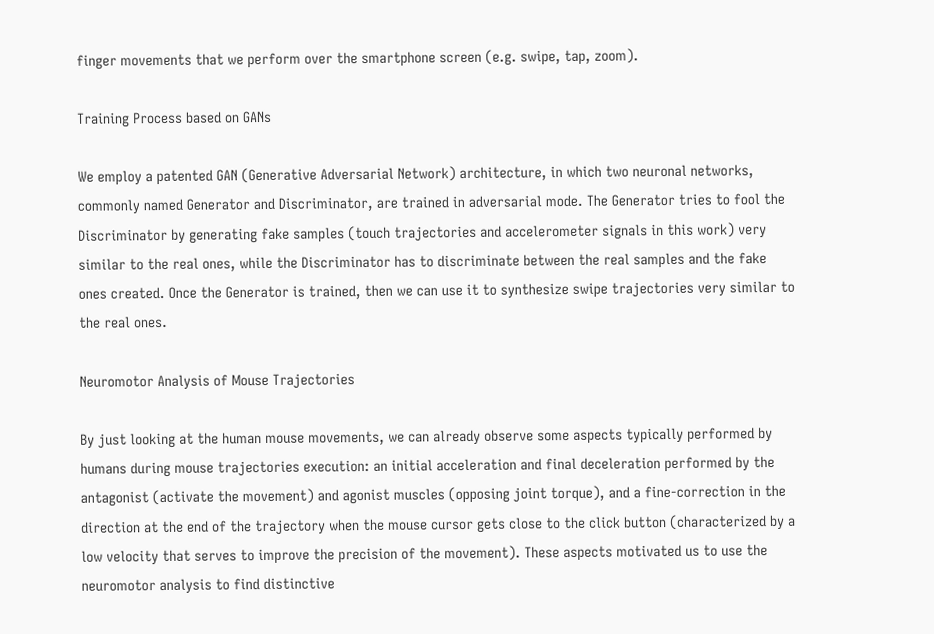finger movements that we perform over the smartphone screen (e.g. swipe, tap, zoom).

Training Process based on GANs

We employ a patented GAN (Generative Adversarial Network) architecture, in which two neuronal networks, commonly named Generator and Discriminator, are trained in adversarial mode. The Generator tries to fool the Discriminator by generating fake samples (touch trajectories and accelerometer signals in this work) very similar to the real ones, while the Discriminator has to discriminate between the real samples and the fake ones created. Once the Generator is trained, then we can use it to synthesize swipe trajectories very similar to the real ones.

Neuromotor Analysis of Mouse Trajectories

By just looking at the human mouse movements, we can already observe some aspects typically performed by humans during mouse trajectories execution: an initial acceleration and final deceleration performed by the antagonist (activate the movement) and agonist muscles (opposing joint torque), and a fine-correction in the direction at the end of the trajectory when the mouse cursor gets close to the click button (characterized by a low velocity that serves to improve the precision of the movement). These aspects motivated us to use the neuromotor analysis to find distinctive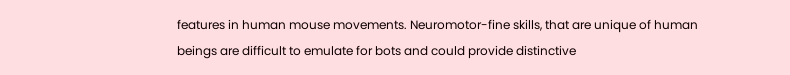features in human mouse movements. Neuromotor-fine skills, that are unique of human beings are difficult to emulate for bots and could provide distinctive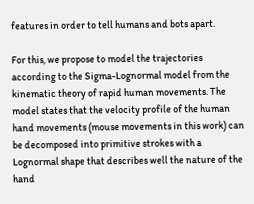features in order to tell humans and bots apart.

For this, we propose to model the trajectories according to the Sigma-Lognormal model from the kinematic theory of rapid human movements. The model states that the velocity profile of the human hand movements (mouse movements in this work) can be decomposed into primitive strokes with a Lognormal shape that describes well the nature of the hand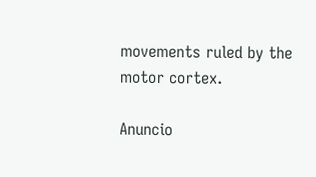movements ruled by the motor cortex.

Anuncio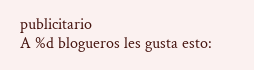publicitario
A %d blogueros les gusta esto: